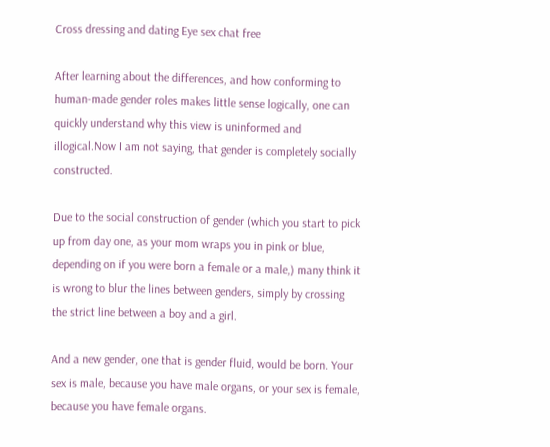Cross dressing and dating Eye sex chat free

After learning about the differences, and how conforming to human-made gender roles makes little sense logically, one can quickly understand why this view is uninformed and illogical.Now I am not saying, that gender is completely socially constructed.

Due to the social construction of gender (which you start to pick up from day one, as your mom wraps you in pink or blue, depending on if you were born a female or a male,) many think it is wrong to blur the lines between genders, simply by crossing the strict line between a boy and a girl.

And a new gender, one that is gender fluid, would be born. Your sex is male, because you have male organs, or your sex is female, because you have female organs.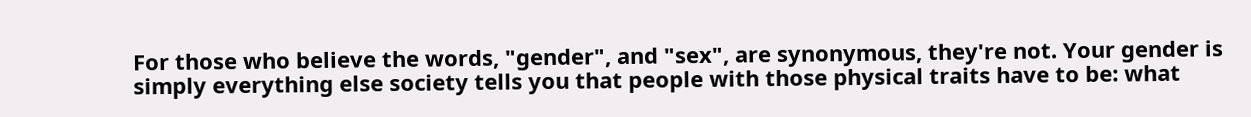For those who believe the words, "gender", and "sex", are synonymous, they're not. Your gender is simply everything else society tells you that people with those physical traits have to be: what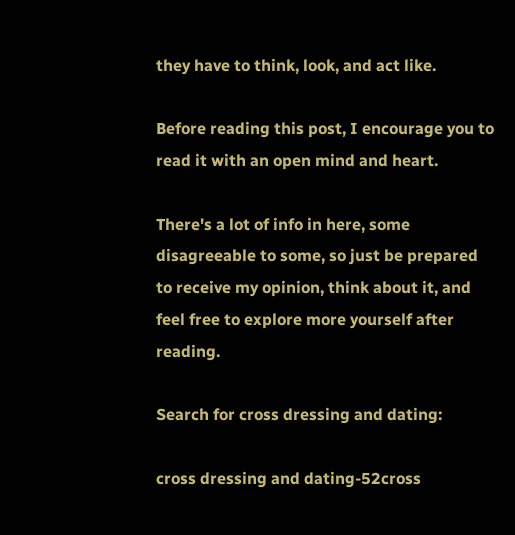they have to think, look, and act like.

Before reading this post, I encourage you to read it with an open mind and heart.

There's a lot of info in here, some disagreeable to some, so just be prepared to receive my opinion, think about it, and feel free to explore more yourself after reading.

Search for cross dressing and dating:

cross dressing and dating-52cross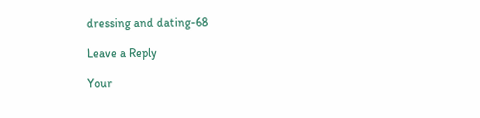dressing and dating-68

Leave a Reply

Your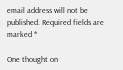email address will not be published. Required fields are marked *

One thought on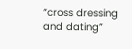“cross dressing and dating”